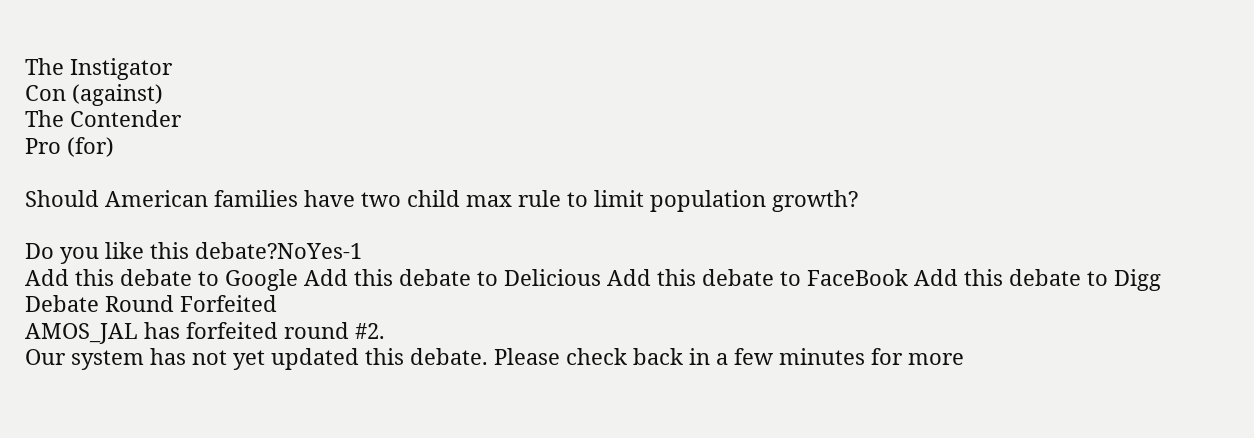The Instigator
Con (against)
The Contender
Pro (for)

Should American families have two child max rule to limit population growth?

Do you like this debate?NoYes-1
Add this debate to Google Add this debate to Delicious Add this debate to FaceBook Add this debate to Digg
Debate Round Forfeited
AMOS_JAL has forfeited round #2.
Our system has not yet updated this debate. Please check back in a few minutes for more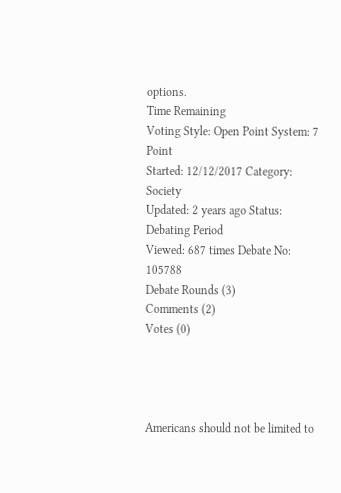options.
Time Remaining
Voting Style: Open Point System: 7 Point
Started: 12/12/2017 Category: Society
Updated: 2 years ago Status: Debating Period
Viewed: 687 times Debate No: 105788
Debate Rounds (3)
Comments (2)
Votes (0)




Americans should not be limited to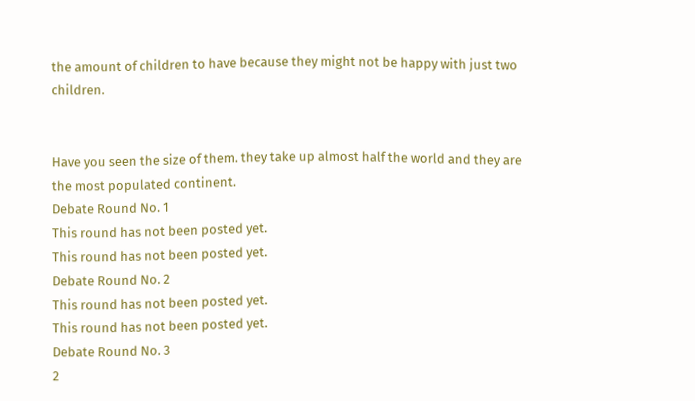the amount of children to have because they might not be happy with just two children.


Have you seen the size of them. they take up almost half the world and they are the most populated continent.
Debate Round No. 1
This round has not been posted yet.
This round has not been posted yet.
Debate Round No. 2
This round has not been posted yet.
This round has not been posted yet.
Debate Round No. 3
2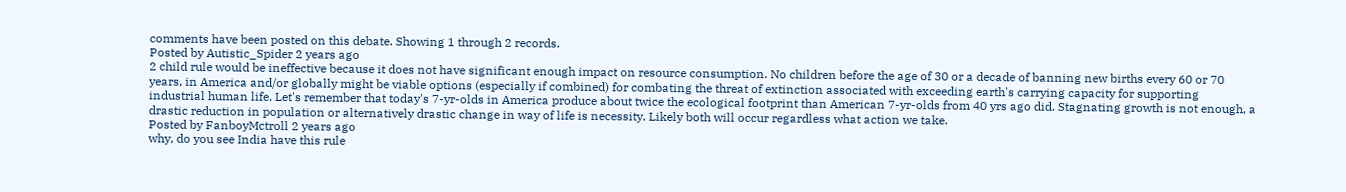comments have been posted on this debate. Showing 1 through 2 records.
Posted by Autistic_Spider 2 years ago
2 child rule would be ineffective because it does not have significant enough impact on resource consumption. No children before the age of 30 or a decade of banning new births every 60 or 70 years, in America and/or globally might be viable options (especially if combined) for combating the threat of extinction associated with exceeding earth's carrying capacity for supporting industrial human life. Let's remember that today's 7-yr-olds in America produce about twice the ecological footprint than American 7-yr-olds from 40 yrs ago did. Stagnating growth is not enough, a drastic reduction in population or alternatively drastic change in way of life is necessity. Likely both will occur regardless what action we take.
Posted by FanboyMctroll 2 years ago
why, do you see India have this rule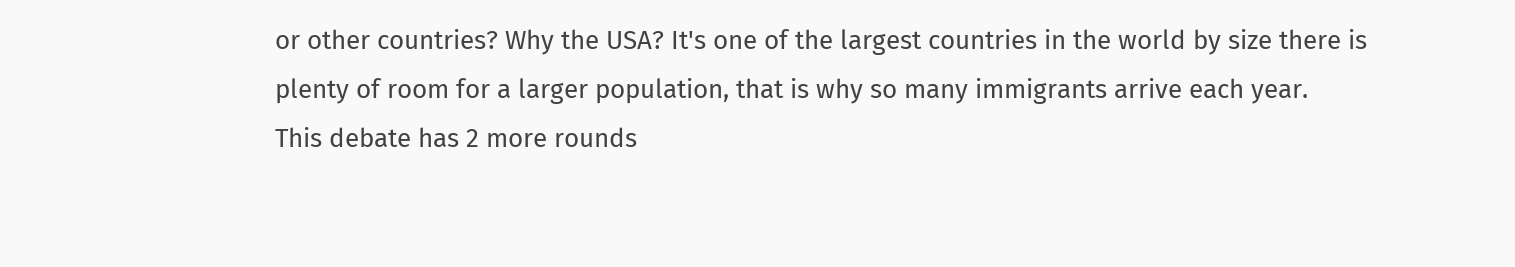or other countries? Why the USA? It's one of the largest countries in the world by size there is plenty of room for a larger population, that is why so many immigrants arrive each year.
This debate has 2 more rounds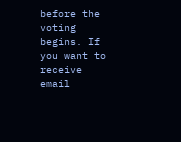before the voting begins. If you want to receive email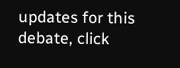updates for this debate, click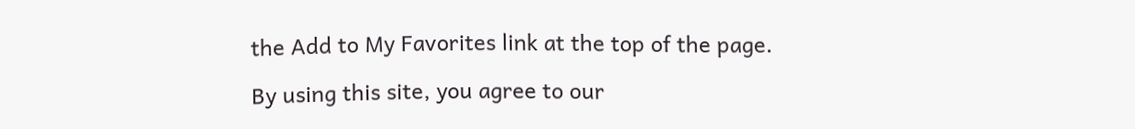the Add to My Favorites link at the top of the page.

By using this site, you agree to our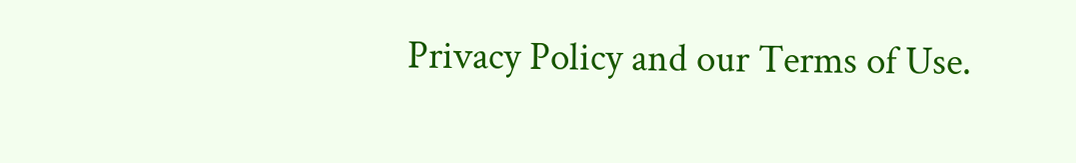Privacy Policy and our Terms of Use.